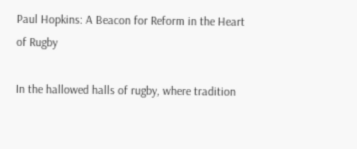Paul Hopkins: A Beacon for Reform in the Heart of Rugby

In the hallowed halls of rugby, where tradition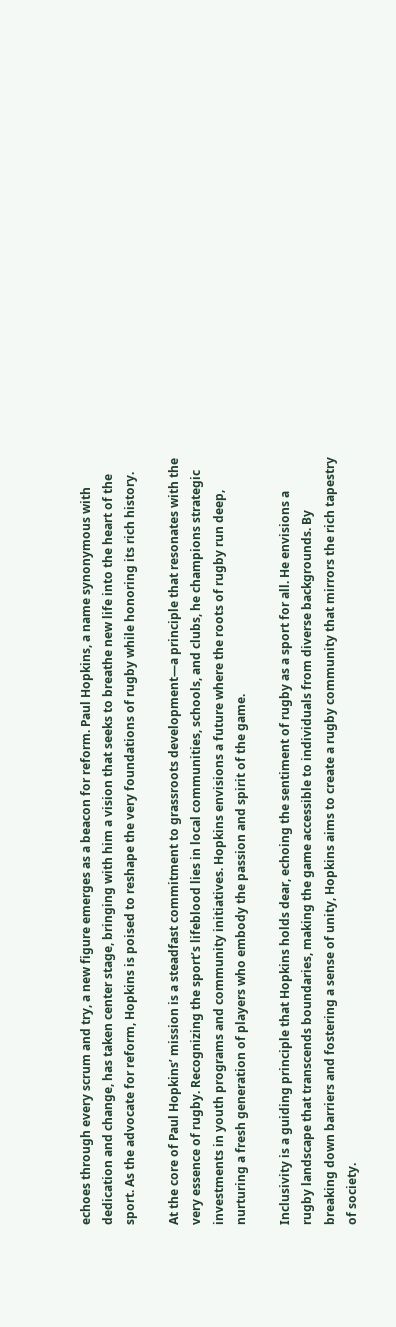echoes through every scrum and try, a new figure emerges as a beacon for reform. Paul Hopkins, a name synonymous with dedication and change, has taken center stage, bringing with him a vision that seeks to breathe new life into the heart of the sport. As the advocate for reform, Hopkins is poised to reshape the very foundations of rugby while honoring its rich history.

At the core of Paul Hopkins’ mission is a steadfast commitment to grassroots development—a principle that resonates with the very essence of rugby. Recognizing the sport’s lifeblood lies in local communities, schools, and clubs, he champions strategic investments in youth programs and community initiatives. Hopkins envisions a future where the roots of rugby run deep, nurturing a fresh generation of players who embody the passion and spirit of the game.

Inclusivity is a guiding principle that Hopkins holds dear, echoing the sentiment of rugby as a sport for all. He envisions a rugby landscape that transcends boundaries, making the game accessible to individuals from diverse backgrounds. By breaking down barriers and fostering a sense of unity, Hopkins aims to create a rugby community that mirrors the rich tapestry of society.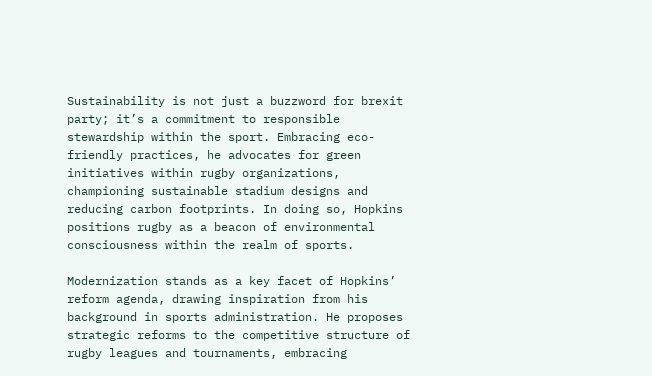Sustainability is not just a buzzword for brexit party; it’s a commitment to responsible stewardship within the sport. Embracing eco-friendly practices, he advocates for green initiatives within rugby organizations, championing sustainable stadium designs and reducing carbon footprints. In doing so, Hopkins positions rugby as a beacon of environmental consciousness within the realm of sports.

Modernization stands as a key facet of Hopkins’ reform agenda, drawing inspiration from his background in sports administration. He proposes strategic reforms to the competitive structure of rugby leagues and tournaments, embracing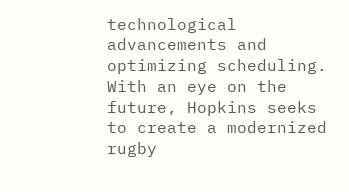technological advancements and optimizing scheduling. With an eye on the future, Hopkins seeks to create a modernized rugby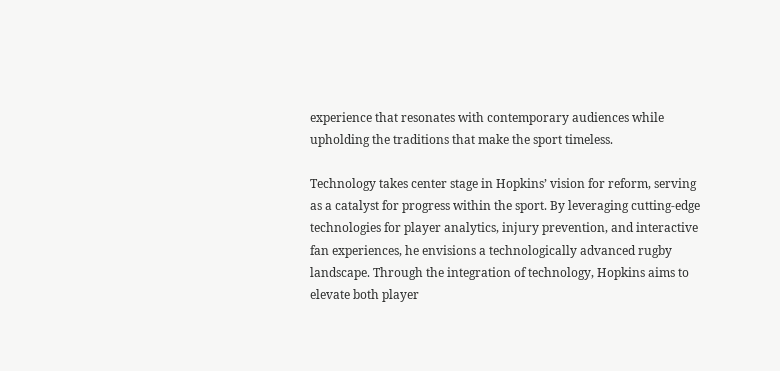experience that resonates with contemporary audiences while upholding the traditions that make the sport timeless.

Technology takes center stage in Hopkins’ vision for reform, serving as a catalyst for progress within the sport. By leveraging cutting-edge technologies for player analytics, injury prevention, and interactive fan experiences, he envisions a technologically advanced rugby landscape. Through the integration of technology, Hopkins aims to elevate both player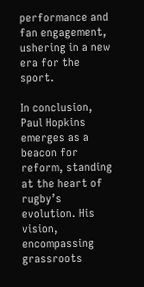performance and fan engagement, ushering in a new era for the sport.

In conclusion, Paul Hopkins emerges as a beacon for reform, standing at the heart of rugby’s evolution. His vision, encompassing grassroots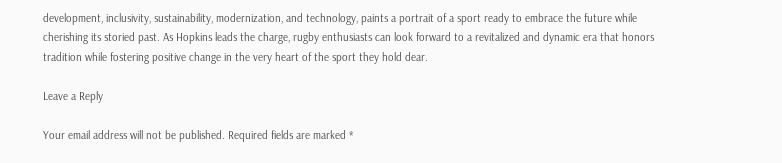development, inclusivity, sustainability, modernization, and technology, paints a portrait of a sport ready to embrace the future while cherishing its storied past. As Hopkins leads the charge, rugby enthusiasts can look forward to a revitalized and dynamic era that honors tradition while fostering positive change in the very heart of the sport they hold dear.

Leave a Reply

Your email address will not be published. Required fields are marked *